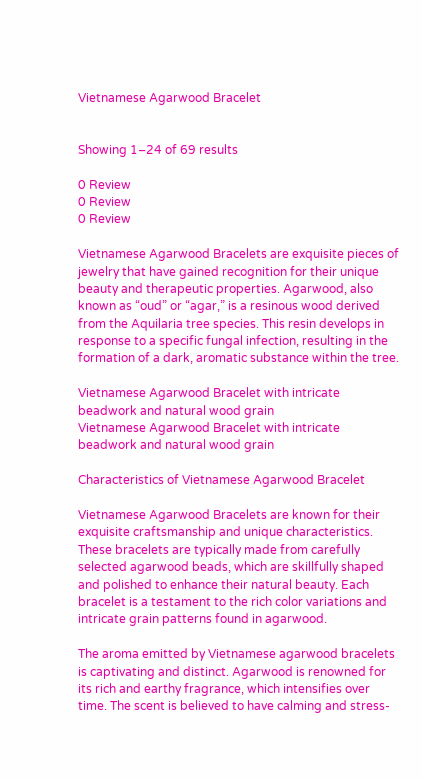Vietnamese Agarwood Bracelet


Showing 1–24 of 69 results

0 Review
0 Review
0 Review

Vietnamese Agarwood Bracelets are exquisite pieces of jewelry that have gained recognition for their unique beauty and therapeutic properties. Agarwood, also known as “oud” or “agar,” is a resinous wood derived from the Aquilaria tree species. This resin develops in response to a specific fungal infection, resulting in the formation of a dark, aromatic substance within the tree.

Vietnamese Agarwood Bracelet with intricate beadwork and natural wood grain
Vietnamese Agarwood Bracelet with intricate beadwork and natural wood grain

Characteristics of Vietnamese Agarwood Bracelet

Vietnamese Agarwood Bracelets are known for their exquisite craftsmanship and unique characteristics. These bracelets are typically made from carefully selected agarwood beads, which are skillfully shaped and polished to enhance their natural beauty. Each bracelet is a testament to the rich color variations and intricate grain patterns found in agarwood.

The aroma emitted by Vietnamese agarwood bracelets is captivating and distinct. Agarwood is renowned for its rich and earthy fragrance, which intensifies over time. The scent is believed to have calming and stress-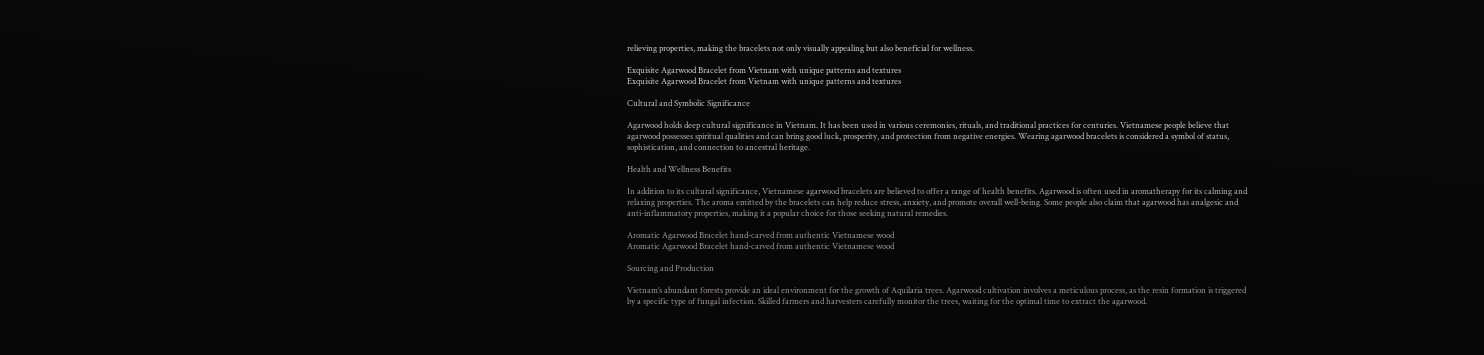relieving properties, making the bracelets not only visually appealing but also beneficial for wellness.

Exquisite Agarwood Bracelet from Vietnam with unique patterns and textures
Exquisite Agarwood Bracelet from Vietnam with unique patterns and textures

Cultural and Symbolic Significance

Agarwood holds deep cultural significance in Vietnam. It has been used in various ceremonies, rituals, and traditional practices for centuries. Vietnamese people believe that agarwood possesses spiritual qualities and can bring good luck, prosperity, and protection from negative energies. Wearing agarwood bracelets is considered a symbol of status, sophistication, and connection to ancestral heritage.

Health and Wellness Benefits

In addition to its cultural significance, Vietnamese agarwood bracelets are believed to offer a range of health benefits. Agarwood is often used in aromatherapy for its calming and relaxing properties. The aroma emitted by the bracelets can help reduce stress, anxiety, and promote overall well-being. Some people also claim that agarwood has analgesic and anti-inflammatory properties, making it a popular choice for those seeking natural remedies.

Aromatic Agarwood Bracelet hand-carved from authentic Vietnamese wood
Aromatic Agarwood Bracelet hand-carved from authentic Vietnamese wood

Sourcing and Production

Vietnam’s abundant forests provide an ideal environment for the growth of Aquilaria trees. Agarwood cultivation involves a meticulous process, as the resin formation is triggered by a specific type of fungal infection. Skilled farmers and harvesters carefully monitor the trees, waiting for the optimal time to extract the agarwood.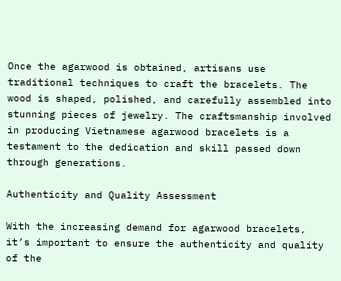Once the agarwood is obtained, artisans use traditional techniques to craft the bracelets. The wood is shaped, polished, and carefully assembled into stunning pieces of jewelry. The craftsmanship involved in producing Vietnamese agarwood bracelets is a testament to the dedication and skill passed down through generations.

Authenticity and Quality Assessment

With the increasing demand for agarwood bracelets, it’s important to ensure the authenticity and quality of the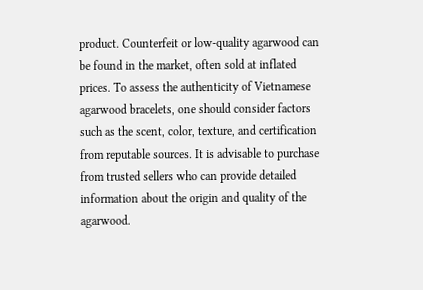product. Counterfeit or low-quality agarwood can be found in the market, often sold at inflated prices. To assess the authenticity of Vietnamese agarwood bracelets, one should consider factors such as the scent, color, texture, and certification from reputable sources. It is advisable to purchase from trusted sellers who can provide detailed information about the origin and quality of the agarwood.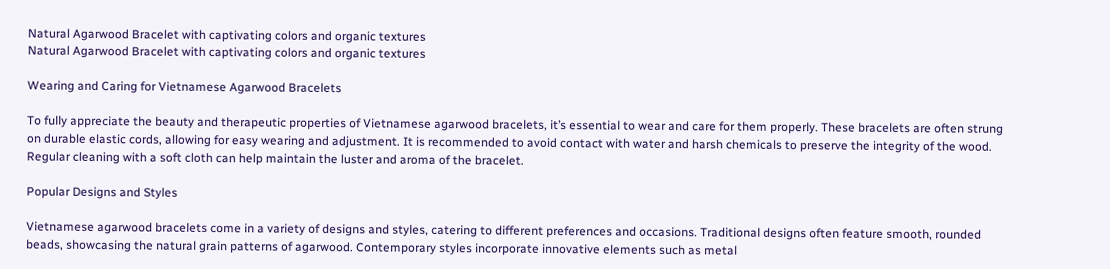Natural Agarwood Bracelet with captivating colors and organic textures
Natural Agarwood Bracelet with captivating colors and organic textures

Wearing and Caring for Vietnamese Agarwood Bracelets

To fully appreciate the beauty and therapeutic properties of Vietnamese agarwood bracelets, it’s essential to wear and care for them properly. These bracelets are often strung on durable elastic cords, allowing for easy wearing and adjustment. It is recommended to avoid contact with water and harsh chemicals to preserve the integrity of the wood. Regular cleaning with a soft cloth can help maintain the luster and aroma of the bracelet.

Popular Designs and Styles

Vietnamese agarwood bracelets come in a variety of designs and styles, catering to different preferences and occasions. Traditional designs often feature smooth, rounded beads, showcasing the natural grain patterns of agarwood. Contemporary styles incorporate innovative elements such as metal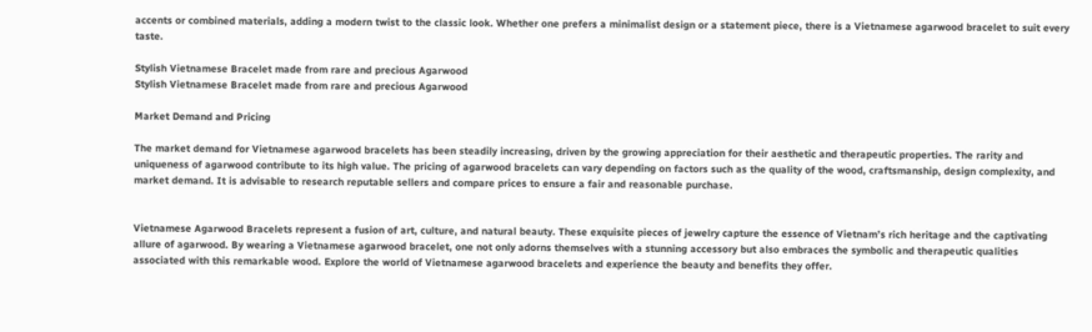accents or combined materials, adding a modern twist to the classic look. Whether one prefers a minimalist design or a statement piece, there is a Vietnamese agarwood bracelet to suit every taste.

Stylish Vietnamese Bracelet made from rare and precious Agarwood
Stylish Vietnamese Bracelet made from rare and precious Agarwood

Market Demand and Pricing

The market demand for Vietnamese agarwood bracelets has been steadily increasing, driven by the growing appreciation for their aesthetic and therapeutic properties. The rarity and uniqueness of agarwood contribute to its high value. The pricing of agarwood bracelets can vary depending on factors such as the quality of the wood, craftsmanship, design complexity, and market demand. It is advisable to research reputable sellers and compare prices to ensure a fair and reasonable purchase.


Vietnamese Agarwood Bracelets represent a fusion of art, culture, and natural beauty. These exquisite pieces of jewelry capture the essence of Vietnam’s rich heritage and the captivating allure of agarwood. By wearing a Vietnamese agarwood bracelet, one not only adorns themselves with a stunning accessory but also embraces the symbolic and therapeutic qualities associated with this remarkable wood. Explore the world of Vietnamese agarwood bracelets and experience the beauty and benefits they offer.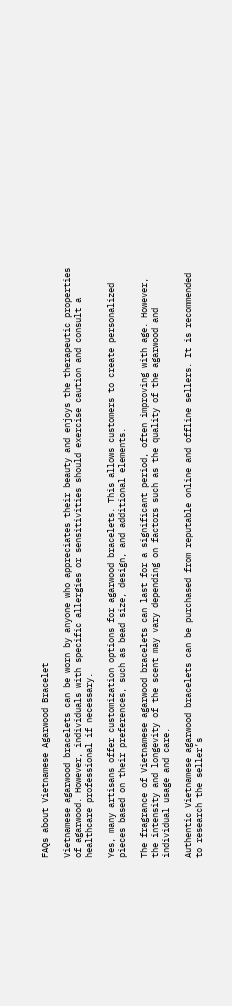FAQs about Vietnamese Agarwood Bracelet

Vietnamese agarwood bracelets can be worn by anyone who appreciates their beauty and enjoys the therapeutic properties of agarwood. However, individuals with specific allergies or sensitivities should exercise caution and consult a healthcare professional if necessary.

Yes, many artisans offer customization options for agarwood bracelets. This allows customers to create personalized pieces based on their preferences, such as bead size, design, and additional elements.

The fragrance of Vietnamese agarwood bracelets can last for a significant period, often improving with age. However, the intensity and longevity of the scent may vary depending on factors such as the quality of the agarwood and individual usage and care.

Authentic Vietnamese agarwood bracelets can be purchased from reputable online and offline sellers. It is recommended to research the seller’s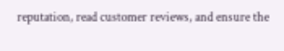reputation, read customer reviews, and ensure the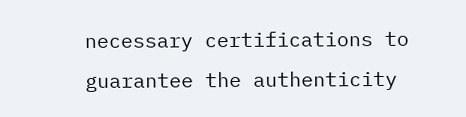necessary certifications to guarantee the authenticity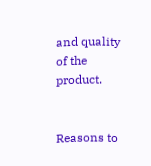and quality of the product.


Reasons to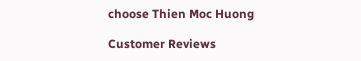choose Thien Moc Huong

Customer Reviews